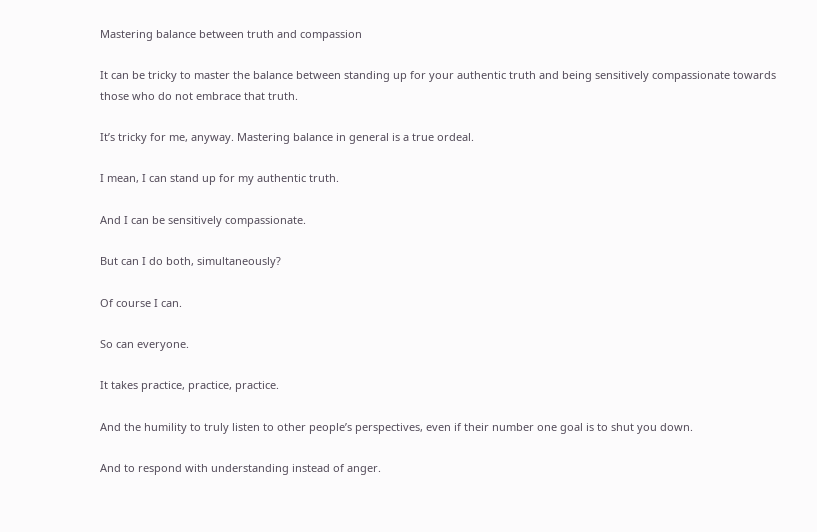Mastering balance between truth and compassion

It can be tricky to master the balance between standing up for your authentic truth and being sensitively compassionate towards those who do not embrace that truth.

It’s tricky for me, anyway. Mastering balance in general is a true ordeal.

I mean, I can stand up for my authentic truth.

And I can be sensitively compassionate.

But can I do both, simultaneously?

Of course I can.

So can everyone.

It takes practice, practice, practice.

And the humility to truly listen to other people’s perspectives, even if their number one goal is to shut you down.

And to respond with understanding instead of anger.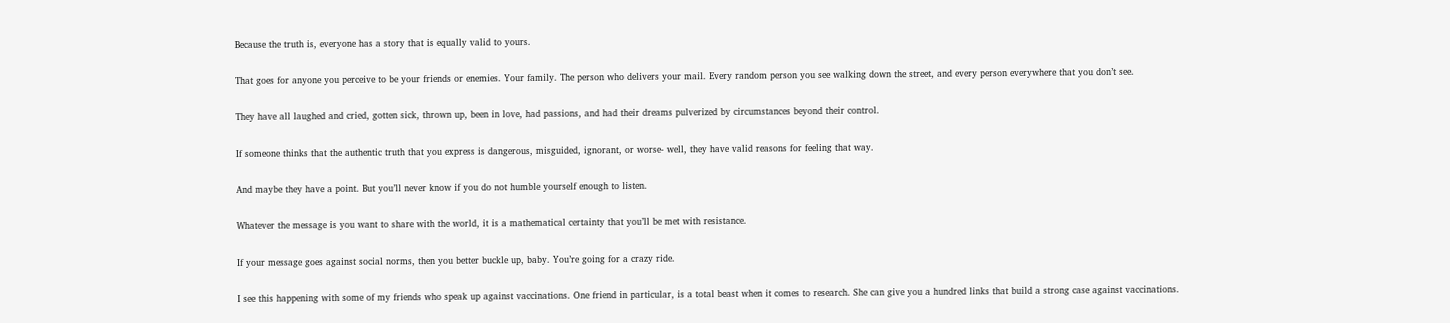Because the truth is, everyone has a story that is equally valid to yours.

That goes for anyone you perceive to be your friends or enemies. Your family. The person who delivers your mail. Every random person you see walking down the street, and every person everywhere that you don’t see.

They have all laughed and cried, gotten sick, thrown up, been in love, had passions, and had their dreams pulverized by circumstances beyond their control.

If someone thinks that the authentic truth that you express is dangerous, misguided, ignorant, or worse- well, they have valid reasons for feeling that way.

And maybe they have a point. But you’ll never know if you do not humble yourself enough to listen.

Whatever the message is you want to share with the world, it is a mathematical certainty that you’ll be met with resistance.

If your message goes against social norms, then you better buckle up, baby. You’re going for a crazy ride.

I see this happening with some of my friends who speak up against vaccinations. One friend in particular, is a total beast when it comes to research. She can give you a hundred links that build a strong case against vaccinations.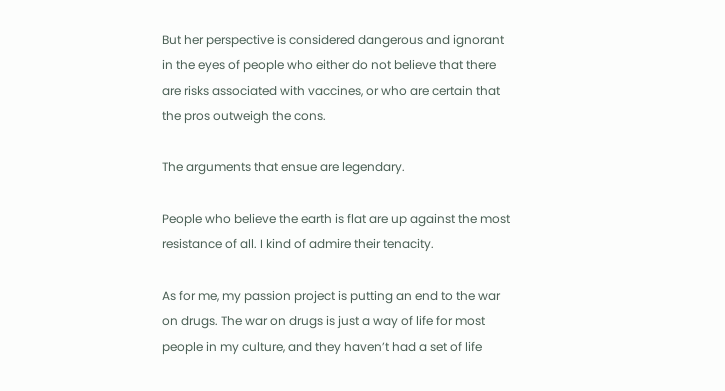But her perspective is considered dangerous and ignorant in the eyes of people who either do not believe that there are risks associated with vaccines, or who are certain that the pros outweigh the cons.

The arguments that ensue are legendary.

People who believe the earth is flat are up against the most resistance of all. I kind of admire their tenacity.

As for me, my passion project is putting an end to the war on drugs. The war on drugs is just a way of life for most people in my culture, and they haven’t had a set of life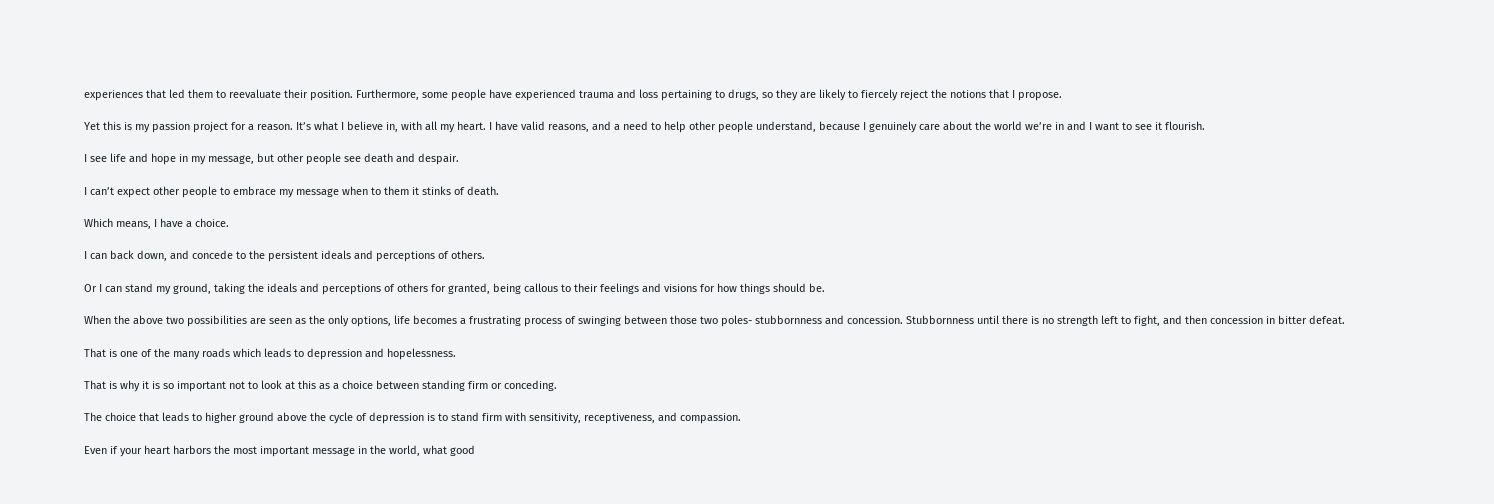experiences that led them to reevaluate their position. Furthermore, some people have experienced trauma and loss pertaining to drugs, so they are likely to fiercely reject the notions that I propose.

Yet this is my passion project for a reason. It’s what I believe in, with all my heart. I have valid reasons, and a need to help other people understand, because I genuinely care about the world we’re in and I want to see it flourish.

I see life and hope in my message, but other people see death and despair.

I can’t expect other people to embrace my message when to them it stinks of death.

Which means, I have a choice.

I can back down, and concede to the persistent ideals and perceptions of others.

Or I can stand my ground, taking the ideals and perceptions of others for granted, being callous to their feelings and visions for how things should be.

When the above two possibilities are seen as the only options, life becomes a frustrating process of swinging between those two poles- stubbornness and concession. Stubbornness until there is no strength left to fight, and then concession in bitter defeat.

That is one of the many roads which leads to depression and hopelessness.

That is why it is so important not to look at this as a choice between standing firm or conceding.

The choice that leads to higher ground above the cycle of depression is to stand firm with sensitivity, receptiveness, and compassion.

Even if your heart harbors the most important message in the world, what good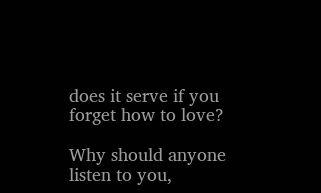does it serve if you forget how to love?

Why should anyone listen to you,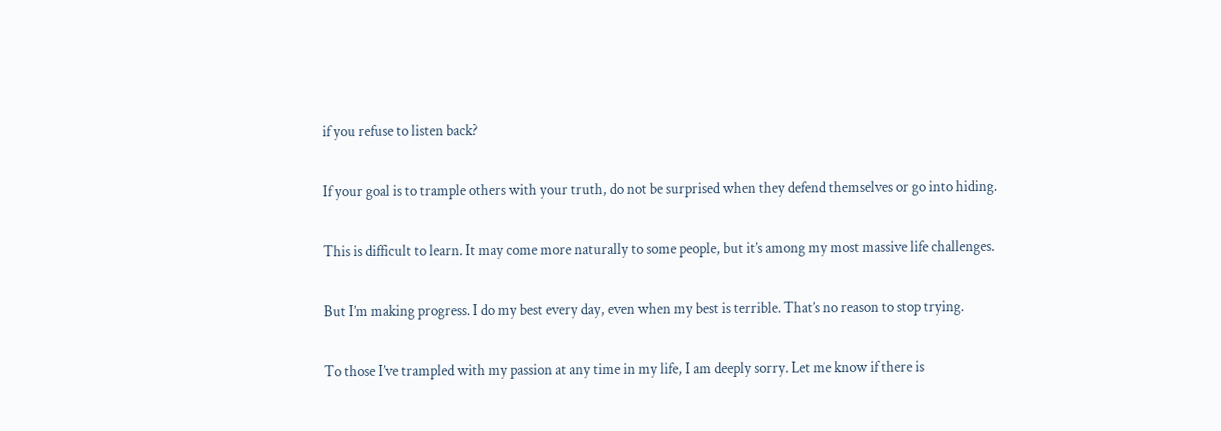if you refuse to listen back?

If your goal is to trample others with your truth, do not be surprised when they defend themselves or go into hiding.

This is difficult to learn. It may come more naturally to some people, but it’s among my most massive life challenges.

But I’m making progress. I do my best every day, even when my best is terrible. That’s no reason to stop trying.

To those I’ve trampled with my passion at any time in my life, I am deeply sorry. Let me know if there is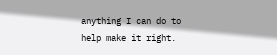anything I can do to help make it right.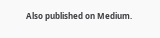Also published on Medium.